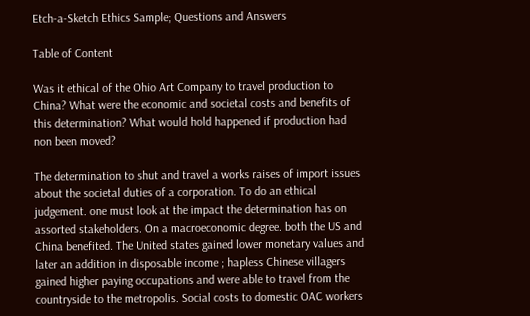Etch-a-Sketch Ethics Sample; Questions and Answers

Table of Content

Was it ethical of the Ohio Art Company to travel production to China? What were the economic and societal costs and benefits of this determination? What would hold happened if production had non been moved?

The determination to shut and travel a works raises of import issues about the societal duties of a corporation. To do an ethical judgement. one must look at the impact the determination has on assorted stakeholders. On a macroeconomic degree. both the US and China benefited. The United states gained lower monetary values and later an addition in disposable income ; hapless Chinese villagers gained higher paying occupations and were able to travel from the countryside to the metropolis. Social costs to domestic OAC workers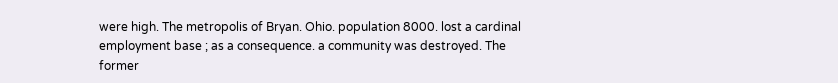were high. The metropolis of Bryan. Ohio. population 8000. lost a cardinal employment base ; as a consequence. a community was destroyed. The former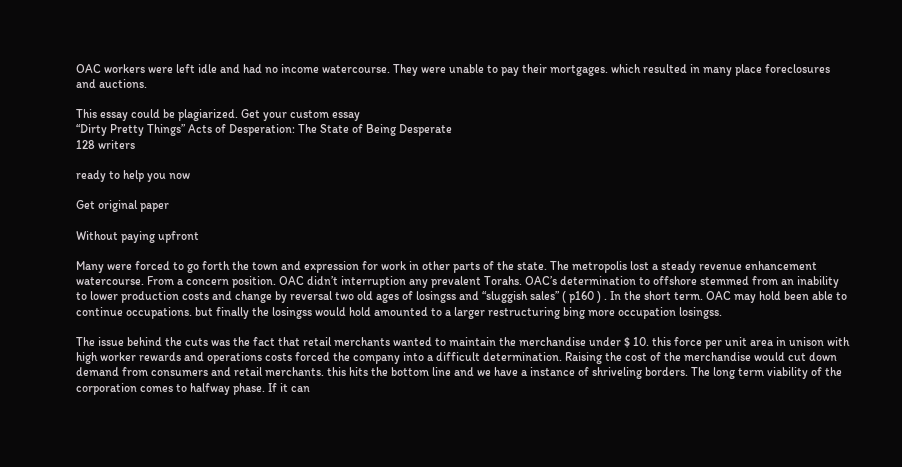OAC workers were left idle and had no income watercourse. They were unable to pay their mortgages. which resulted in many place foreclosures and auctions.

This essay could be plagiarized. Get your custom essay
“Dirty Pretty Things” Acts of Desperation: The State of Being Desperate
128 writers

ready to help you now

Get original paper

Without paying upfront

Many were forced to go forth the town and expression for work in other parts of the state. The metropolis lost a steady revenue enhancement watercourse. From a concern position. OAC didn’t interruption any prevalent Torahs. OAC’s determination to offshore stemmed from an inability to lower production costs and change by reversal two old ages of losingss and “sluggish sales” ( p160 ) . In the short term. OAC may hold been able to continue occupations. but finally the losingss would hold amounted to a larger restructuring bing more occupation losingss.

The issue behind the cuts was the fact that retail merchants wanted to maintain the merchandise under $ 10. this force per unit area in unison with high worker rewards and operations costs forced the company into a difficult determination. Raising the cost of the merchandise would cut down demand from consumers and retail merchants. this hits the bottom line and we have a instance of shriveling borders. The long term viability of the corporation comes to halfway phase. If it can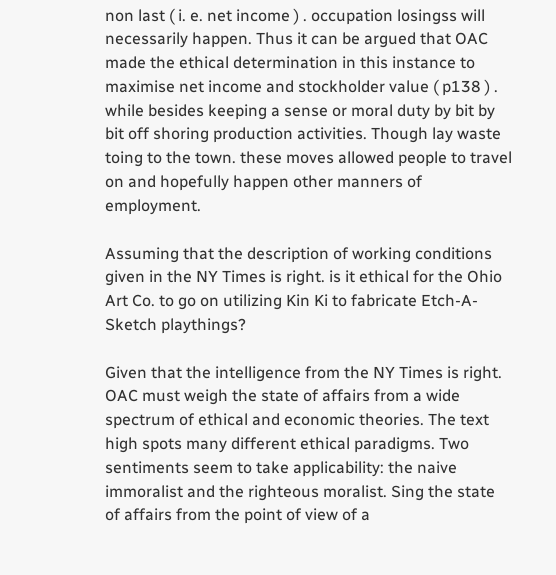non last ( i. e. net income ) . occupation losingss will necessarily happen. Thus it can be argued that OAC made the ethical determination in this instance to maximise net income and stockholder value ( p138 ) . while besides keeping a sense or moral duty by bit by bit off shoring production activities. Though lay waste toing to the town. these moves allowed people to travel on and hopefully happen other manners of employment.

Assuming that the description of working conditions given in the NY Times is right. is it ethical for the Ohio Art Co. to go on utilizing Kin Ki to fabricate Etch-A-Sketch playthings?

Given that the intelligence from the NY Times is right. OAC must weigh the state of affairs from a wide spectrum of ethical and economic theories. The text high spots many different ethical paradigms. Two sentiments seem to take applicability: the naive immoralist and the righteous moralist. Sing the state of affairs from the point of view of a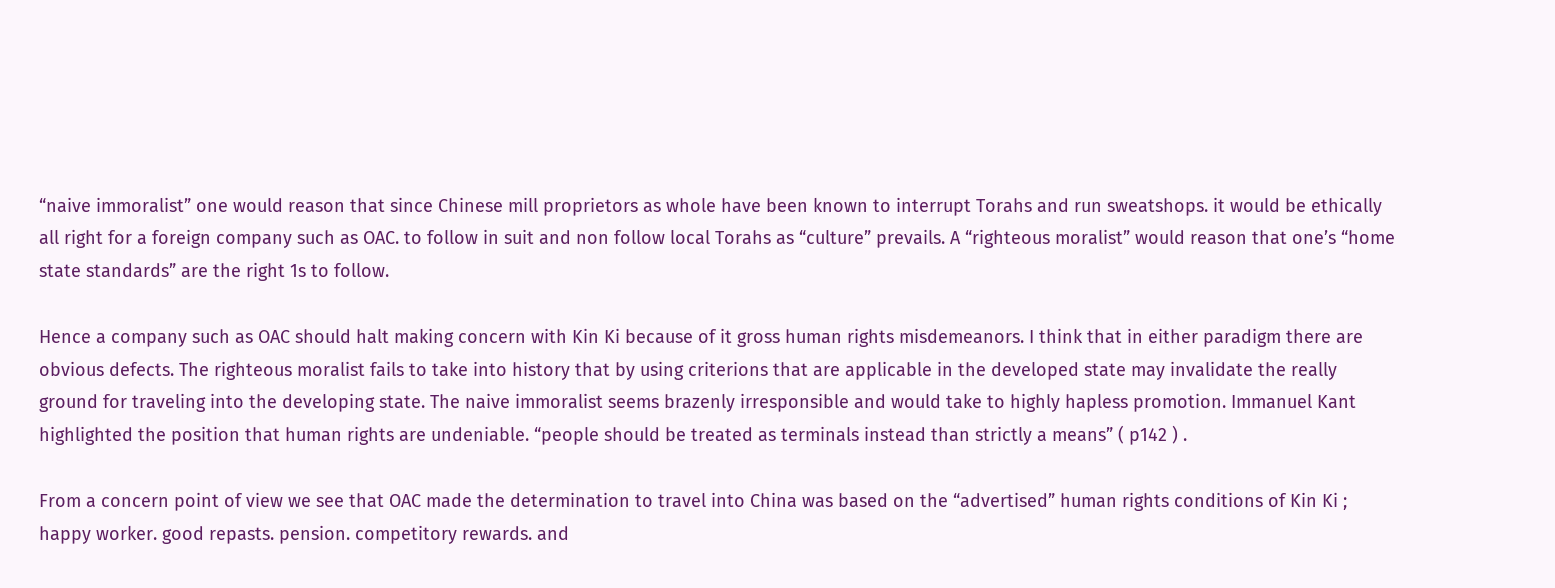“naive immoralist” one would reason that since Chinese mill proprietors as whole have been known to interrupt Torahs and run sweatshops. it would be ethically all right for a foreign company such as OAC. to follow in suit and non follow local Torahs as “culture” prevails. A “righteous moralist” would reason that one’s “home state standards” are the right 1s to follow.

Hence a company such as OAC should halt making concern with Kin Ki because of it gross human rights misdemeanors. I think that in either paradigm there are obvious defects. The righteous moralist fails to take into history that by using criterions that are applicable in the developed state may invalidate the really ground for traveling into the developing state. The naive immoralist seems brazenly irresponsible and would take to highly hapless promotion. Immanuel Kant highlighted the position that human rights are undeniable. “people should be treated as terminals instead than strictly a means” ( p142 ) .

From a concern point of view we see that OAC made the determination to travel into China was based on the “advertised” human rights conditions of Kin Ki ; happy worker. good repasts. pension. competitory rewards. and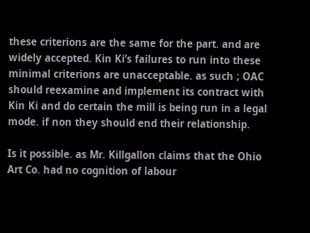these criterions are the same for the part. and are widely accepted. Kin Ki’s failures to run into these minimal criterions are unacceptable. as such ; OAC should reexamine and implement its contract with Kin Ki and do certain the mill is being run in a legal mode. if non they should end their relationship.

Is it possible. as Mr. Killgallon claims that the Ohio Art Co. had no cognition of labour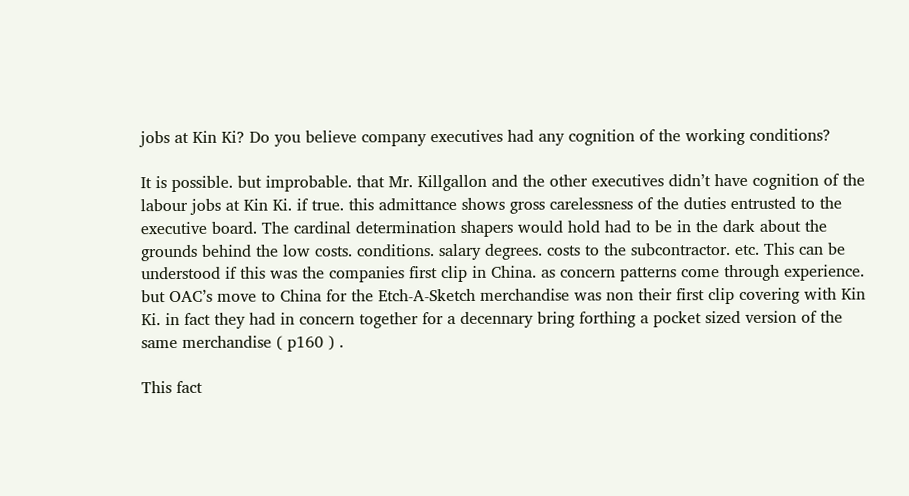jobs at Kin Ki? Do you believe company executives had any cognition of the working conditions?

It is possible. but improbable. that Mr. Killgallon and the other executives didn’t have cognition of the labour jobs at Kin Ki. if true. this admittance shows gross carelessness of the duties entrusted to the executive board. The cardinal determination shapers would hold had to be in the dark about the grounds behind the low costs. conditions. salary degrees. costs to the subcontractor. etc. This can be understood if this was the companies first clip in China. as concern patterns come through experience. but OAC’s move to China for the Etch-A-Sketch merchandise was non their first clip covering with Kin Ki. in fact they had in concern together for a decennary bring forthing a pocket sized version of the same merchandise ( p160 ) .

This fact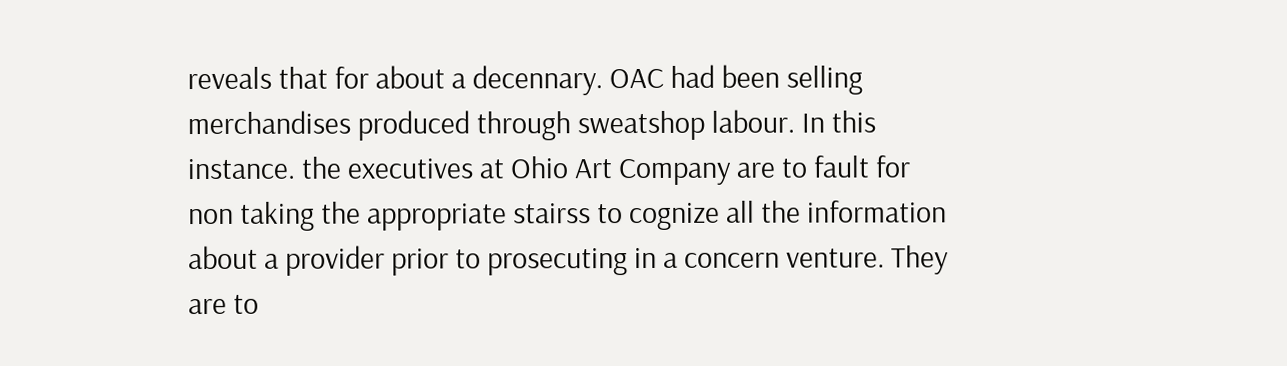reveals that for about a decennary. OAC had been selling merchandises produced through sweatshop labour. In this instance. the executives at Ohio Art Company are to fault for non taking the appropriate stairss to cognize all the information about a provider prior to prosecuting in a concern venture. They are to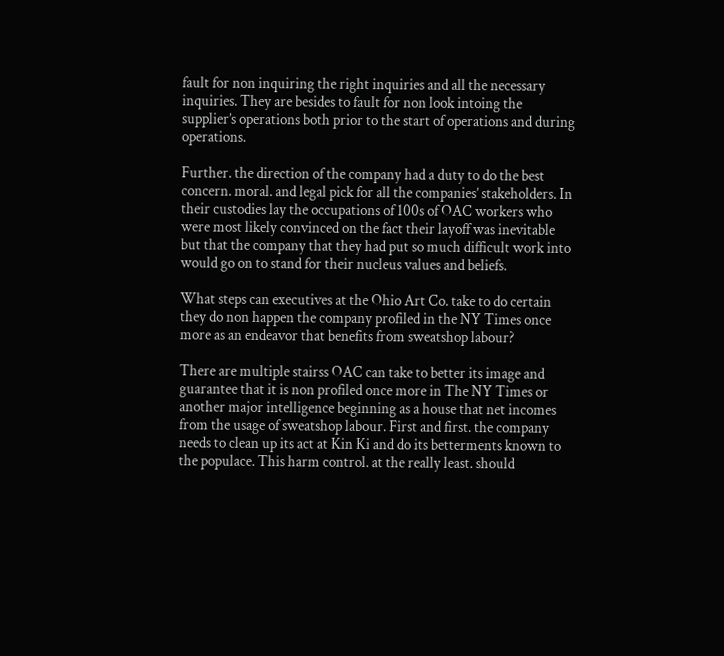fault for non inquiring the right inquiries and all the necessary inquiries. They are besides to fault for non look intoing the supplier’s operations both prior to the start of operations and during operations.

Further. the direction of the company had a duty to do the best concern. moral. and legal pick for all the companies’ stakeholders. In their custodies lay the occupations of 100s of OAC workers who were most likely convinced on the fact their layoff was inevitable but that the company that they had put so much difficult work into would go on to stand for their nucleus values and beliefs.

What steps can executives at the Ohio Art Co. take to do certain they do non happen the company profiled in the NY Times once more as an endeavor that benefits from sweatshop labour?

There are multiple stairss OAC can take to better its image and guarantee that it is non profiled once more in The NY Times or another major intelligence beginning as a house that net incomes from the usage of sweatshop labour. First and first. the company needs to clean up its act at Kin Ki and do its betterments known to the populace. This harm control. at the really least. should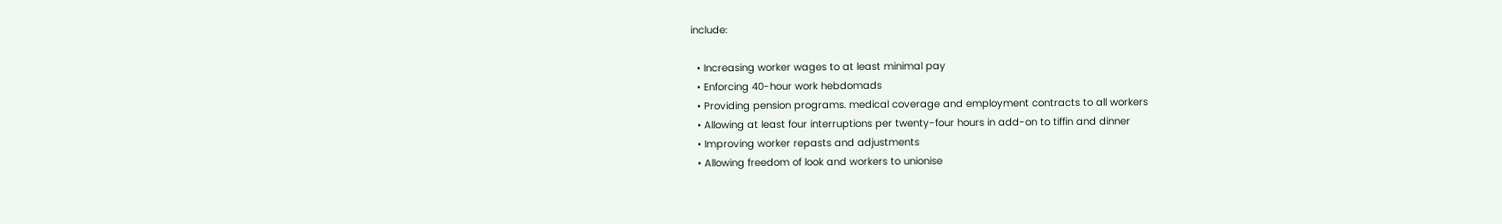include:

  • Increasing worker wages to at least minimal pay
  • Enforcing 40-hour work hebdomads
  • Providing pension programs. medical coverage and employment contracts to all workers
  • Allowing at least four interruptions per twenty-four hours in add-on to tiffin and dinner
  • Improving worker repasts and adjustments
  • Allowing freedom of look and workers to unionise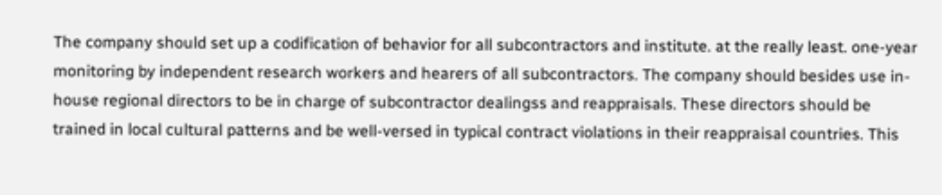The company should set up a codification of behavior for all subcontractors and institute. at the really least. one-year monitoring by independent research workers and hearers of all subcontractors. The company should besides use in-house regional directors to be in charge of subcontractor dealingss and reappraisals. These directors should be trained in local cultural patterns and be well-versed in typical contract violations in their reappraisal countries. This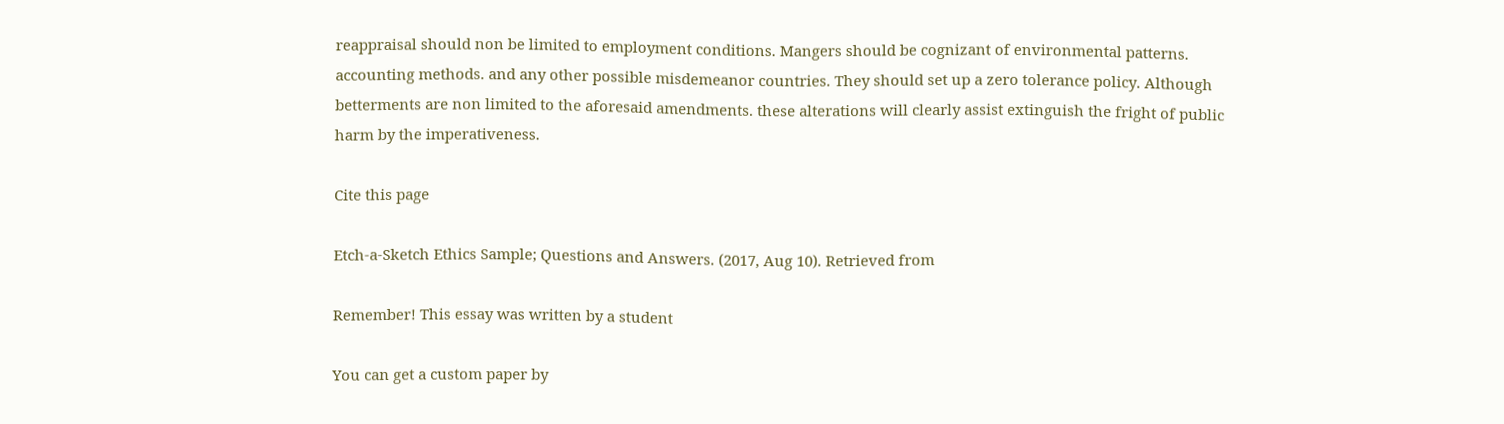reappraisal should non be limited to employment conditions. Mangers should be cognizant of environmental patterns. accounting methods. and any other possible misdemeanor countries. They should set up a zero tolerance policy. Although betterments are non limited to the aforesaid amendments. these alterations will clearly assist extinguish the fright of public harm by the imperativeness.

Cite this page

Etch-a-Sketch Ethics Sample; Questions and Answers. (2017, Aug 10). Retrieved from

Remember! This essay was written by a student

You can get a custom paper by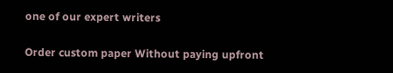one of our expert writers

Order custom paper Without paying upfront